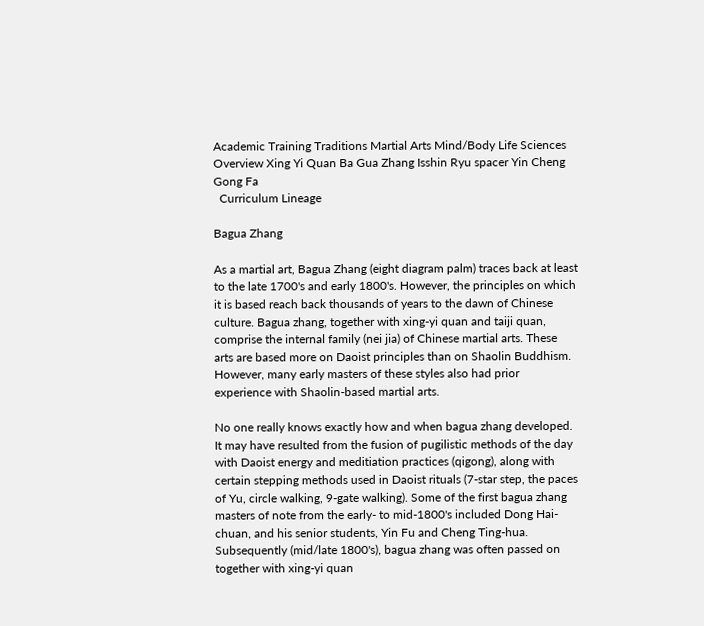Academic Training Traditions Martial Arts Mind/Body Life Sciences
Overview Xing Yi Quan Ba Gua Zhang Isshin Ryu spacer Yin Cheng Gong Fa
  Curriculum Lineage

Bagua Zhang

As a martial art, Bagua Zhang (eight diagram palm) traces back at least to the late 1700's and early 1800's. However, the principles on which it is based reach back thousands of years to the dawn of Chinese culture. Bagua zhang, together with xing-yi quan and taiji quan, comprise the internal family (nei jia) of Chinese martial arts. These arts are based more on Daoist principles than on Shaolin Buddhism. However, many early masters of these styles also had prior experience with Shaolin-based martial arts.

No one really knows exactly how and when bagua zhang developed. It may have resulted from the fusion of pugilistic methods of the day with Daoist energy and meditiation practices (qigong), along with certain stepping methods used in Daoist rituals (7-star step, the paces of Yu, circle walking, 9-gate walking). Some of the first bagua zhang masters of note from the early- to mid-1800's included Dong Hai-chuan, and his senior students, Yin Fu and Cheng Ting-hua. Subsequently (mid/late 1800's), bagua zhang was often passed on together with xing-yi quan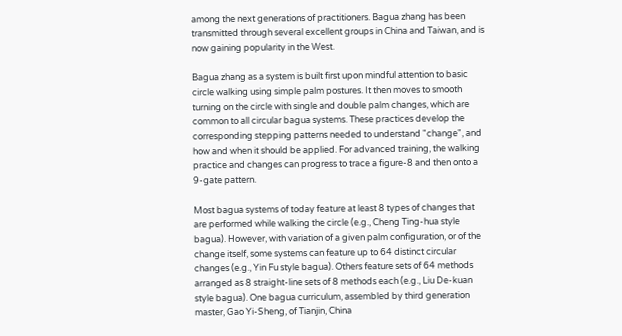among the next generations of practitioners. Bagua zhang has been transmitted through several excellent groups in China and Taiwan, and is now gaining popularity in the West.

Bagua zhang as a system is built first upon mindful attention to basic circle walking using simple palm postures. It then moves to smooth turning on the circle with single and double palm changes, which are common to all circular bagua systems. These practices develop the corresponding stepping patterns needed to understand "change", and how and when it should be applied. For advanced training, the walking practice and changes can progress to trace a figure-8 and then onto a
9-gate pattern.

Most bagua systems of today feature at least 8 types of changes that
are performed while walking the circle (e.g., Cheng Ting-hua style bagua). However, with variation of a given palm configuration, or of the change itself, some systems can feature up to 64 distinct circular changes (e.g., Yin Fu style bagua). Others feature sets of 64 methods arranged as 8 straight-line sets of 8 methods each (e.g., Liu De-kuan style bagua). One bagua curriculum, assembled by third generation master, Gao Yi-Sheng, of Tianjin, China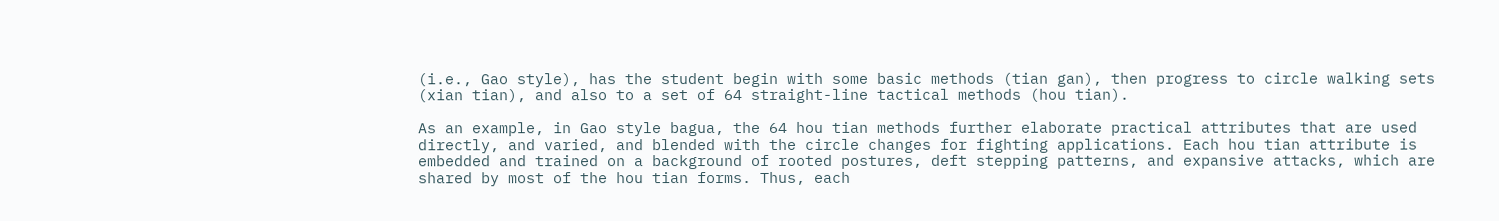(i.e., Gao style), has the student begin with some basic methods (tian gan), then progress to circle walking sets (xian tian), and also to a set of 64 straight-line tactical methods (hou tian).

As an example, in Gao style bagua, the 64 hou tian methods further elaborate practical attributes that are used directly, and varied, and blended with the circle changes for fighting applications. Each hou tian attribute is embedded and trained on a background of rooted postures, deft stepping patterns, and expansive attacks, which are shared by most of the hou tian forms. Thus, each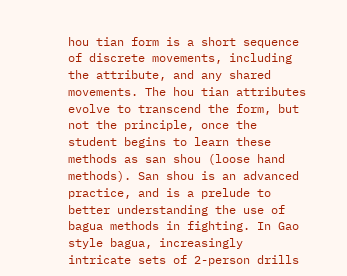hou tian form is a short sequence of discrete movements, including the attribute, and any shared movements. The hou tian attributes evolve to transcend the form, but not the principle, once the student begins to learn these methods as san shou (loose hand methods). San shou is an advanced practice, and is a prelude to better understanding the use of bagua methods in fighting. In Gao style bagua, increasingly intricate sets of 2-person drills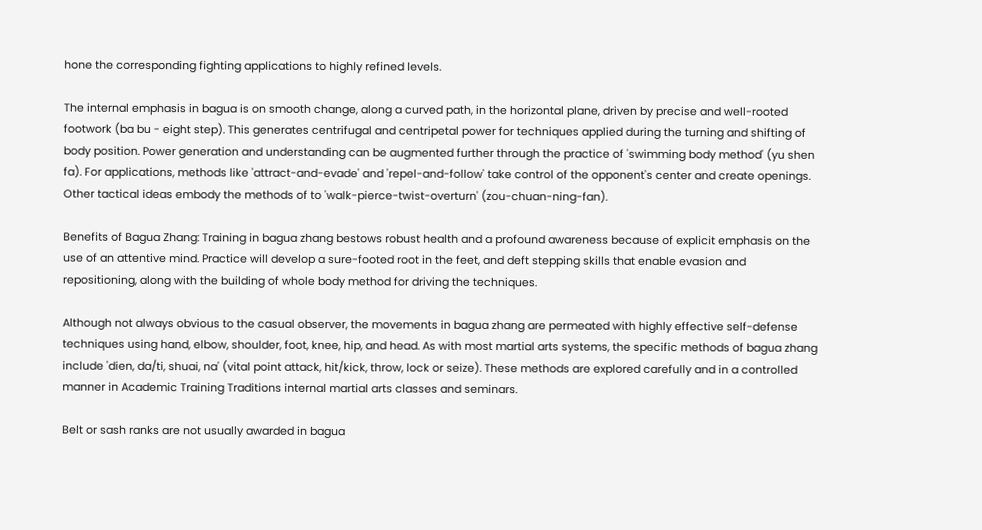hone the corresponding fighting applications to highly refined levels.

The internal emphasis in bagua is on smooth change, along a curved path, in the horizontal plane, driven by precise and well-rooted footwork (ba bu - eight step). This generates centrifugal and centripetal power for techniques applied during the turning and shifting of body position. Power generation and understanding can be augmented further through the practice of 'swimming body method' (yu shen fa). For applications, methods like 'attract-and-evade' and 'repel-and-follow' take control of the opponent's center and create openings. Other tactical ideas embody the methods of to 'walk-pierce-twist-overturn' (zou-chuan-ning-fan).

Benefits of Bagua Zhang: Training in bagua zhang bestows robust health and a profound awareness because of explicit emphasis on the use of an attentive mind. Practice will develop a sure-footed root in the feet, and deft stepping skills that enable evasion and repositioning, along with the building of whole body method for driving the techniques.

Although not always obvious to the casual observer, the movements in bagua zhang are permeated with highly effective self-defense techniques using hand, elbow, shoulder, foot, knee, hip, and head. As with most martial arts systems, the specific methods of bagua zhang include 'dien, da/ti, shuai, na' (vital point attack, hit/kick, throw, lock or seize). These methods are explored carefully and in a controlled manner in Academic Training Traditions internal martial arts classes and seminars.

Belt or sash ranks are not usually awarded in bagua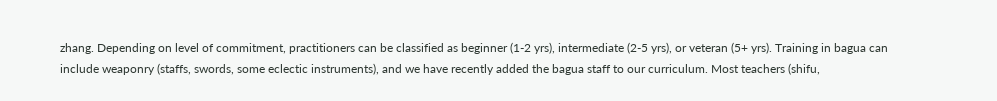zhang. Depending on level of commitment, practitioners can be classified as beginner (1-2 yrs), intermediate (2-5 yrs), or veteran (5+ yrs). Training in bagua can include weaponry (staffs, swords, some eclectic instruments), and we have recently added the bagua staff to our curriculum. Most teachers (shifu,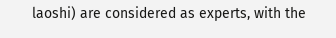laoshi) are considered as experts, with the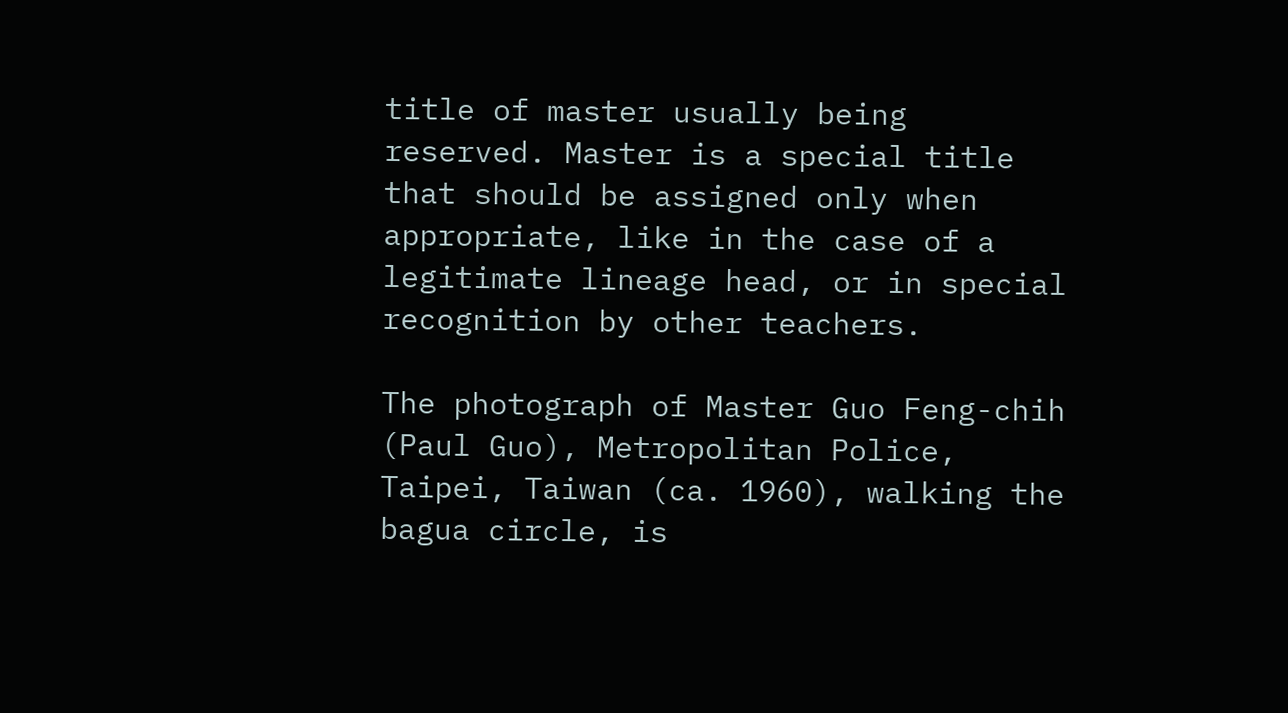title of master usually being reserved. Master is a special title that should be assigned only when appropriate, like in the case of a legitimate lineage head, or in special recognition by other teachers.

The photograph of Master Guo Feng-chih (Paul Guo), Metropolitan Police, Taipei, Taiwan (ca. 1960), walking the bagua circle, is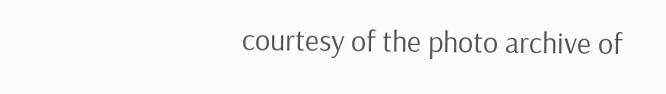courtesy of the photo archive of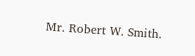Mr. Robert W. Smith.